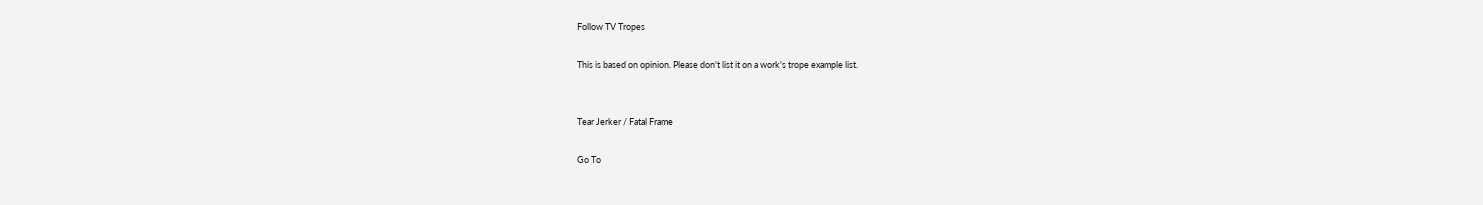Follow TV Tropes

This is based on opinion. Please don't list it on a work's trope example list.


Tear Jerker / Fatal Frame

Go To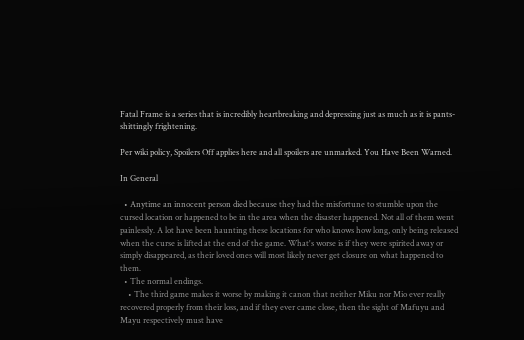Fatal Frame is a series that is incredibly heartbreaking and depressing just as much as it is pants-shittingly frightening.

Per wiki policy, Spoilers Off applies here and all spoilers are unmarked. You Have Been Warned.

In General

  • Anytime an innocent person died because they had the misfortune to stumble upon the cursed location or happened to be in the area when the disaster happened. Not all of them went painlessly. A lot have been haunting these locations for who knows how long, only being released when the curse is lifted at the end of the game. What's worse is if they were spirited away or simply disappeared, as their loved ones will most likely never get closure on what happened to them.
  • The normal endings.
    • The third game makes it worse by making it canon that neither Miku nor Mio ever really recovered properly from their loss, and if they ever came close, then the sight of Mafuyu and Mayu respectively must have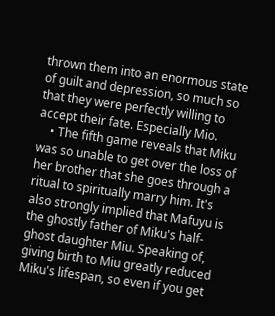thrown them into an enormous state of guilt and depression, so much so that they were perfectly willing to accept their fate. Especially Mio.
    • The fifth game reveals that Miku was so unable to get over the loss of her brother that she goes through a ritual to spiritually marry him. It's also strongly implied that Mafuyu is the ghostly father of Miku's half-ghost daughter Miu. Speaking of, giving birth to Miu greatly reduced Miku's lifespan, so even if you get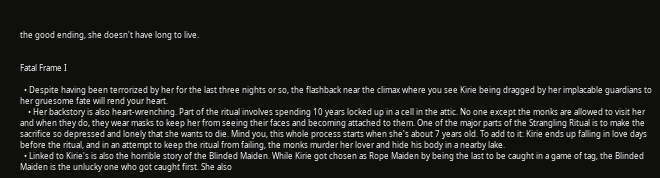the good ending, she doesn't have long to live.


Fatal Frame I

  • Despite having been terrorized by her for the last three nights or so, the flashback near the climax where you see Kirie being dragged by her implacable guardians to her gruesome fate will rend your heart.
    • Her backstory is also heart-wrenching. Part of the ritual involves spending 10 years locked up in a cell in the attic. No one except the monks are allowed to visit her and when they do, they wear masks to keep her from seeing their faces and becoming attached to them. One of the major parts of the Strangling Ritual is to make the sacrifice so depressed and lonely that she wants to die. Mind you, this whole process starts when she's about 7 years old. To add to it: Kirie ends up falling in love days before the ritual, and in an attempt to keep the ritual from failing, the monks murder her lover and hide his body in a nearby lake.
  • Linked to Kirie's is also the horrible story of the Blinded Maiden. While Kirie got chosen as Rope Maiden by being the last to be caught in a game of tag, the Blinded Maiden is the unlucky one who got caught first. She also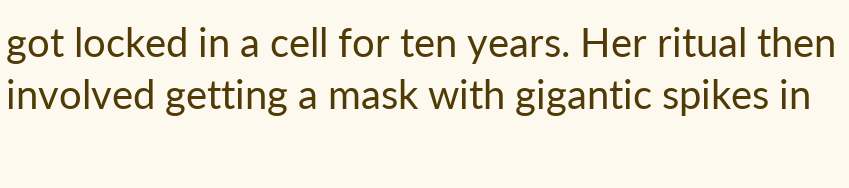got locked in a cell for ten years. Her ritual then involved getting a mask with gigantic spikes in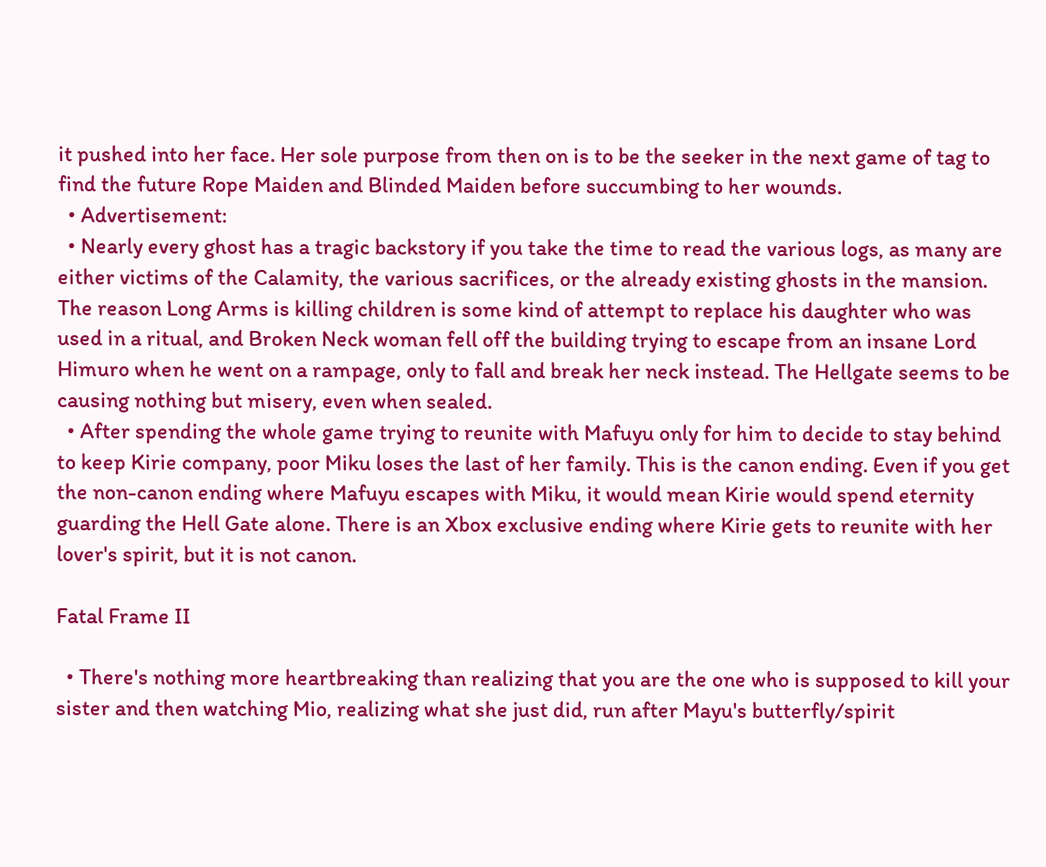it pushed into her face. Her sole purpose from then on is to be the seeker in the next game of tag to find the future Rope Maiden and Blinded Maiden before succumbing to her wounds.
  • Advertisement:
  • Nearly every ghost has a tragic backstory if you take the time to read the various logs, as many are either victims of the Calamity, the various sacrifices, or the already existing ghosts in the mansion. The reason Long Arms is killing children is some kind of attempt to replace his daughter who was used in a ritual, and Broken Neck woman fell off the building trying to escape from an insane Lord Himuro when he went on a rampage, only to fall and break her neck instead. The Hellgate seems to be causing nothing but misery, even when sealed.
  • After spending the whole game trying to reunite with Mafuyu only for him to decide to stay behind to keep Kirie company, poor Miku loses the last of her family. This is the canon ending. Even if you get the non-canon ending where Mafuyu escapes with Miku, it would mean Kirie would spend eternity guarding the Hell Gate alone. There is an Xbox exclusive ending where Kirie gets to reunite with her lover's spirit, but it is not canon.

Fatal Frame II

  • There's nothing more heartbreaking than realizing that you are the one who is supposed to kill your sister and then watching Mio, realizing what she just did, run after Mayu's butterfly/spirit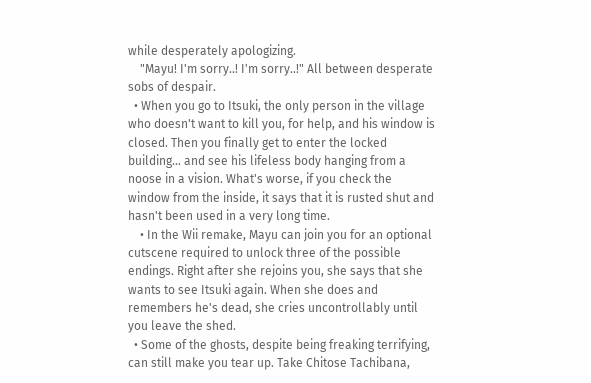while desperately apologizing.
    "Mayu! I'm sorry..! I'm sorry..!" All between desperate sobs of despair.
  • When you go to Itsuki, the only person in the village who doesn't want to kill you, for help, and his window is closed. Then you finally get to enter the locked building... and see his lifeless body hanging from a noose in a vision. What's worse, if you check the window from the inside, it says that it is rusted shut and hasn't been used in a very long time.
    • In the Wii remake, Mayu can join you for an optional cutscene required to unlock three of the possible endings. Right after she rejoins you, she says that she wants to see Itsuki again. When she does and remembers he's dead, she cries uncontrollably until you leave the shed.
  • Some of the ghosts, despite being freaking terrifying, can still make you tear up. Take Chitose Tachibana,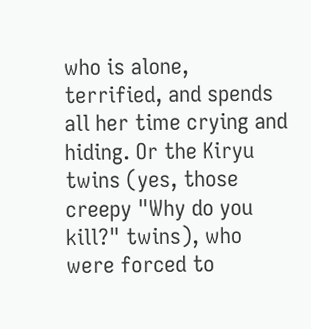who is alone, terrified, and spends all her time crying and hiding. Or the Kiryu twins (yes, those creepy "Why do you kill?" twins), who were forced to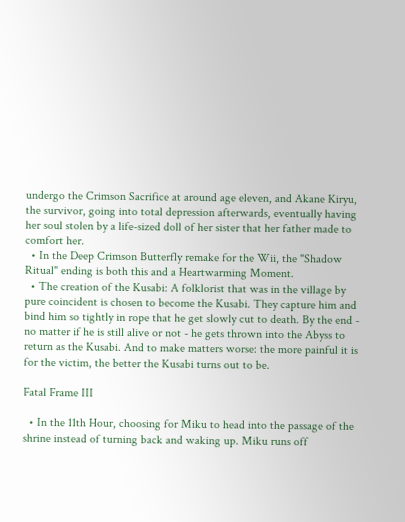undergo the Crimson Sacrifice at around age eleven, and Akane Kiryu, the survivor, going into total depression afterwards, eventually having her soul stolen by a life-sized doll of her sister that her father made to comfort her.
  • In the Deep Crimson Butterfly remake for the Wii, the "Shadow Ritual" ending is both this and a Heartwarming Moment.
  • The creation of the Kusabi: A folklorist that was in the village by pure coincident is chosen to become the Kusabi. They capture him and bind him so tightly in rope that he get slowly cut to death. By the end - no matter if he is still alive or not - he gets thrown into the Abyss to return as the Kusabi. And to make matters worse: the more painful it is for the victim, the better the Kusabi turns out to be.

Fatal Frame III

  • In the 11th Hour, choosing for Miku to head into the passage of the shrine instead of turning back and waking up. Miku runs off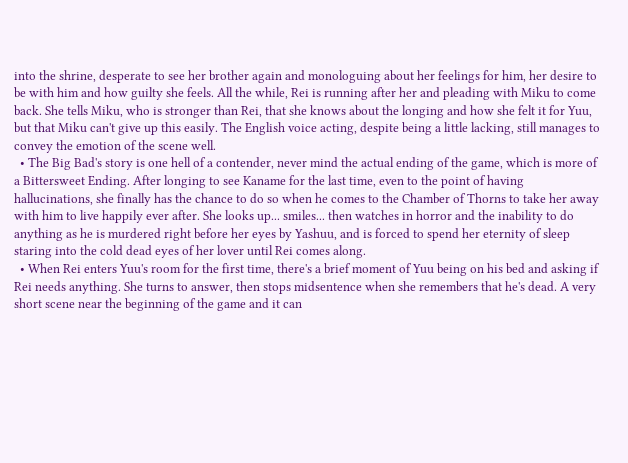into the shrine, desperate to see her brother again and monologuing about her feelings for him, her desire to be with him and how guilty she feels. All the while, Rei is running after her and pleading with Miku to come back. She tells Miku, who is stronger than Rei, that she knows about the longing and how she felt it for Yuu, but that Miku can't give up this easily. The English voice acting, despite being a little lacking, still manages to convey the emotion of the scene well.
  • The Big Bad's story is one hell of a contender, never mind the actual ending of the game, which is more of a Bittersweet Ending. After longing to see Kaname for the last time, even to the point of having hallucinations, she finally has the chance to do so when he comes to the Chamber of Thorns to take her away with him to live happily ever after. She looks up... smiles... then watches in horror and the inability to do anything as he is murdered right before her eyes by Yashuu, and is forced to spend her eternity of sleep staring into the cold dead eyes of her lover until Rei comes along.
  • When Rei enters Yuu's room for the first time, there's a brief moment of Yuu being on his bed and asking if Rei needs anything. She turns to answer, then stops midsentence when she remembers that he's dead. A very short scene near the beginning of the game and it can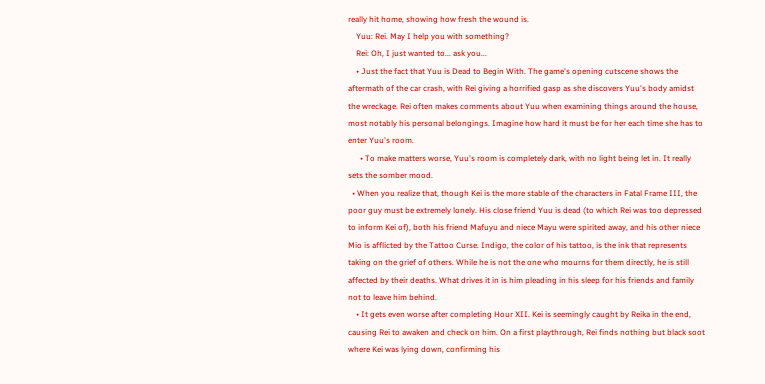really hit home, showing how fresh the wound is.
    Yuu: Rei. May I help you with something?
    Rei: Oh, I just wanted to... ask you...
    • Just the fact that Yuu is Dead to Begin With. The game's opening cutscene shows the aftermath of the car crash, with Rei giving a horrified gasp as she discovers Yuu's body amidst the wreckage. Rei often makes comments about Yuu when examining things around the house, most notably his personal belongings. Imagine how hard it must be for her each time she has to enter Yuu's room.
      • To make matters worse, Yuu's room is completely dark, with no light being let in. It really sets the somber mood.
  • When you realize that, though Kei is the more stable of the characters in Fatal Frame III, the poor guy must be extremely lonely. His close friend Yuu is dead (to which Rei was too depressed to inform Kei of), both his friend Mafuyu and niece Mayu were spirited away, and his other niece Mio is afflicted by the Tattoo Curse. Indigo, the color of his tattoo, is the ink that represents taking on the grief of others. While he is not the one who mourns for them directly, he is still affected by their deaths. What drives it in is him pleading in his sleep for his friends and family not to leave him behind.
    • It gets even worse after completing Hour XII. Kei is seemingly caught by Reika in the end, causing Rei to awaken and check on him. On a first playthrough, Rei finds nothing but black soot where Kei was lying down, confirming his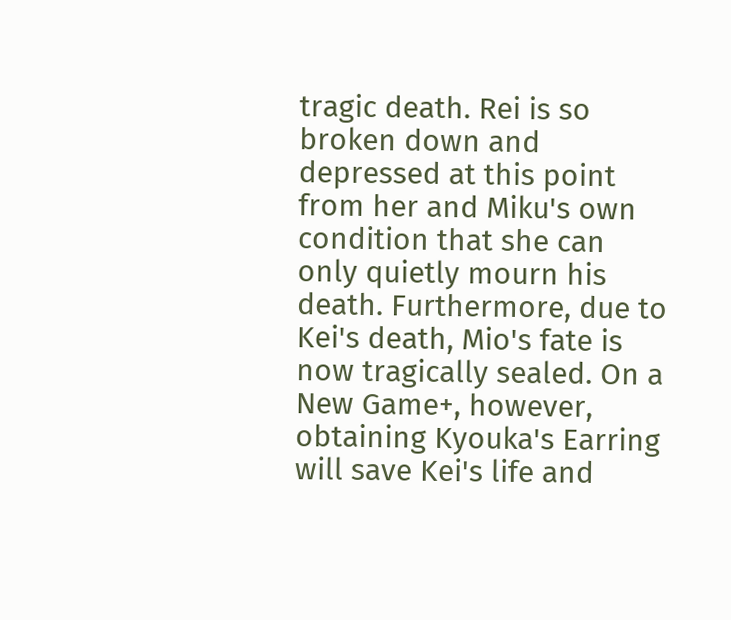tragic death. Rei is so broken down and depressed at this point from her and Miku's own condition that she can only quietly mourn his death. Furthermore, due to Kei's death, Mio's fate is now tragically sealed. On a New Game+, however, obtaining Kyouka's Earring will save Kei's life and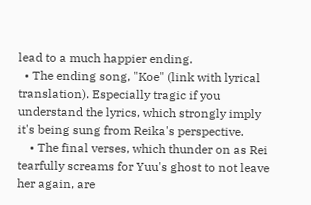lead to a much happier ending.
  • The ending song, "Koe" (link with lyrical translation). Especially tragic if you understand the lyrics, which strongly imply it's being sung from Reika's perspective.
    • The final verses, which thunder on as Rei tearfully screams for Yuu's ghost to not leave her again, are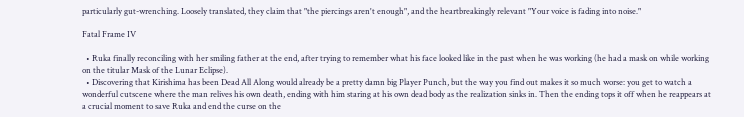particularly gut-wrenching. Loosely translated, they claim that "the piercings aren't enough", and the heartbreakingly relevant "Your voice is fading into noise."

Fatal Frame IV

  • Ruka finally reconciling with her smiling father at the end, after trying to remember what his face looked like in the past when he was working (he had a mask on while working on the titular Mask of the Lunar Eclipse).
  • Discovering that Kirishima has been Dead All Along would already be a pretty damn big Player Punch, but the way you find out makes it so much worse: you get to watch a wonderful cutscene where the man relives his own death, ending with him staring at his own dead body as the realization sinks in. Then the ending tops it off when he reappears at a crucial moment to save Ruka and end the curse on the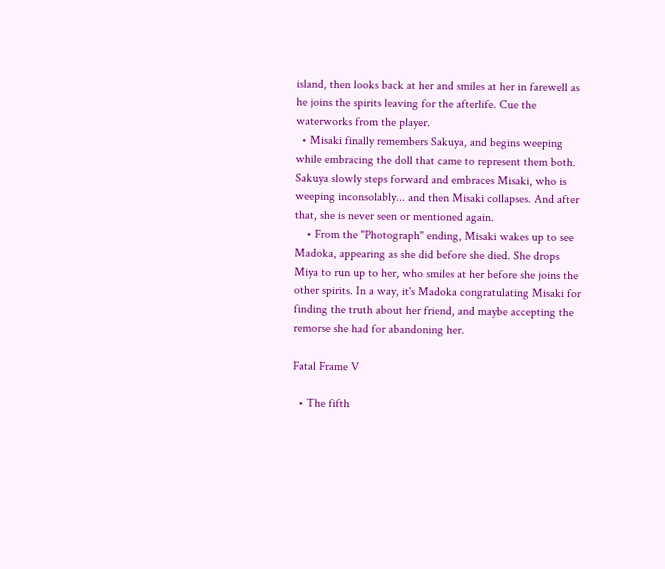island, then looks back at her and smiles at her in farewell as he joins the spirits leaving for the afterlife. Cue the waterworks from the player.
  • Misaki finally remembers Sakuya, and begins weeping while embracing the doll that came to represent them both. Sakuya slowly steps forward and embraces Misaki, who is weeping inconsolably... and then Misaki collapses. And after that, she is never seen or mentioned again.
    • From the "Photograph" ending, Misaki wakes up to see Madoka, appearing as she did before she died. She drops Miya to run up to her, who smiles at her before she joins the other spirits. In a way, it's Madoka congratulating Misaki for finding the truth about her friend, and maybe accepting the remorse she had for abandoning her.

Fatal Frame V

  • The fifth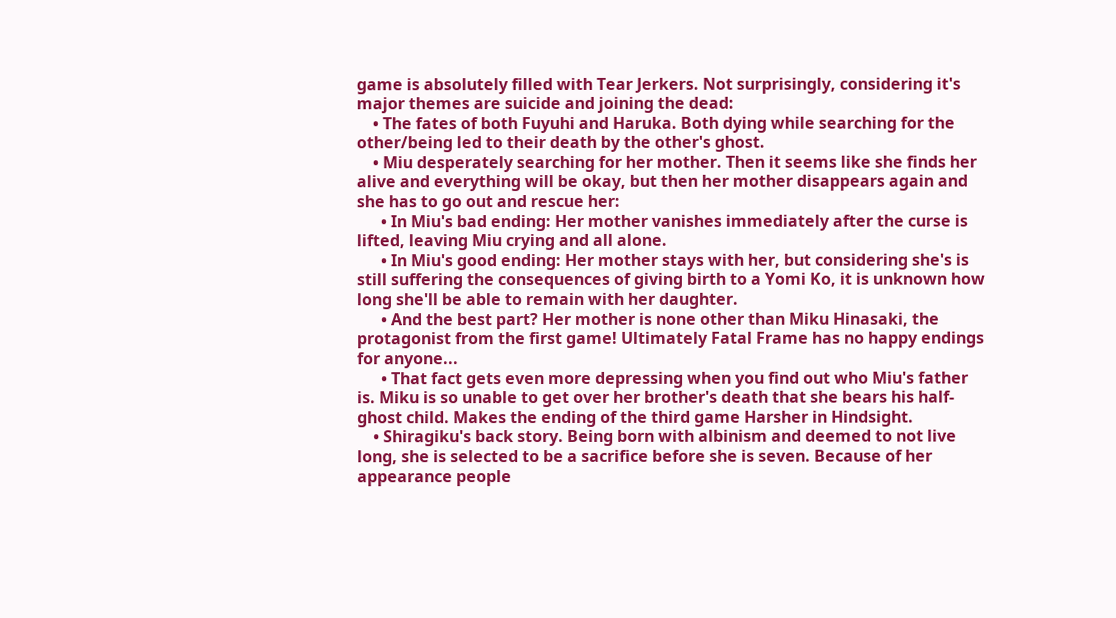game is absolutely filled with Tear Jerkers. Not surprisingly, considering it's major themes are suicide and joining the dead:
    • The fates of both Fuyuhi and Haruka. Both dying while searching for the other/being led to their death by the other's ghost.
    • Miu desperately searching for her mother. Then it seems like she finds her alive and everything will be okay, but then her mother disappears again and she has to go out and rescue her:
      • In Miu's bad ending: Her mother vanishes immediately after the curse is lifted, leaving Miu crying and all alone.
      • In Miu's good ending: Her mother stays with her, but considering she's is still suffering the consequences of giving birth to a Yomi Ko, it is unknown how long she'll be able to remain with her daughter.
      • And the best part? Her mother is none other than Miku Hinasaki, the protagonist from the first game! Ultimately Fatal Frame has no happy endings for anyone...
      • That fact gets even more depressing when you find out who Miu's father is. Miku is so unable to get over her brother's death that she bears his half-ghost child. Makes the ending of the third game Harsher in Hindsight.
    • Shiragiku's back story. Being born with albinism and deemed to not live long, she is selected to be a sacrifice before she is seven. Because of her appearance people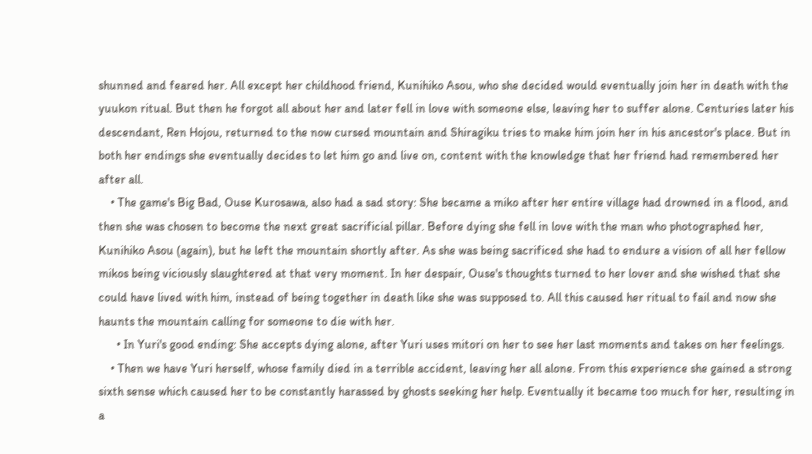shunned and feared her. All except her childhood friend, Kunihiko Asou, who she decided would eventually join her in death with the yuukon ritual. But then he forgot all about her and later fell in love with someone else, leaving her to suffer alone. Centuries later his descendant, Ren Hojou, returned to the now cursed mountain and Shiragiku tries to make him join her in his ancestor's place. But in both her endings she eventually decides to let him go and live on, content with the knowledge that her friend had remembered her after all.
    • The game's Big Bad, Ouse Kurosawa, also had a sad story: She became a miko after her entire village had drowned in a flood, and then she was chosen to become the next great sacrificial pillar. Before dying she fell in love with the man who photographed her, Kunihiko Asou (again), but he left the mountain shortly after. As she was being sacrificed she had to endure a vision of all her fellow mikos being viciously slaughtered at that very moment. In her despair, Ouse's thoughts turned to her lover and she wished that she could have lived with him, instead of being together in death like she was supposed to. All this caused her ritual to fail and now she haunts the mountain calling for someone to die with her.
      • In Yuri's good ending: She accepts dying alone, after Yuri uses mitori on her to see her last moments and takes on her feelings.
    • Then we have Yuri herself, whose family died in a terrible accident, leaving her all alone. From this experience she gained a strong sixth sense which caused her to be constantly harassed by ghosts seeking her help. Eventually it became too much for her, resulting in a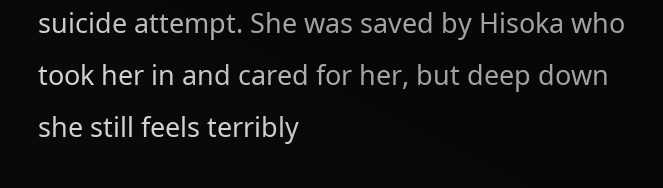suicide attempt. She was saved by Hisoka who took her in and cared for her, but deep down she still feels terribly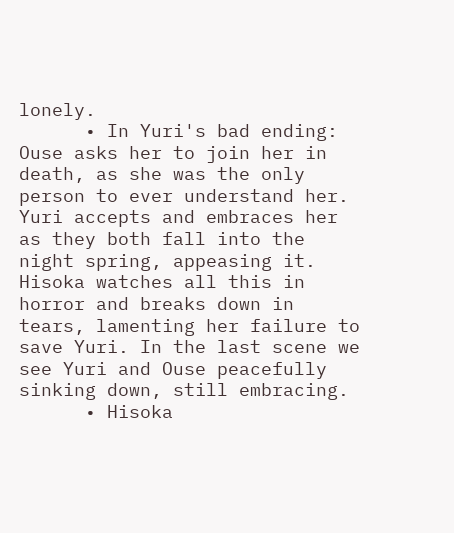lonely.
      • In Yuri's bad ending: Ouse asks her to join her in death, as she was the only person to ever understand her. Yuri accepts and embraces her as they both fall into the night spring, appeasing it. Hisoka watches all this in horror and breaks down in tears, lamenting her failure to save Yuri. In the last scene we see Yuri and Ouse peacefully sinking down, still embracing.
      • Hisoka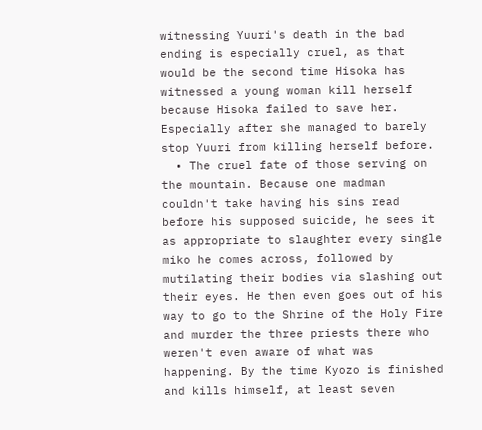witnessing Yuuri's death in the bad ending is especially cruel, as that would be the second time Hisoka has witnessed a young woman kill herself because Hisoka failed to save her. Especially after she managed to barely stop Yuuri from killing herself before.
  • The cruel fate of those serving on the mountain. Because one madman couldn't take having his sins read before his supposed suicide, he sees it as appropriate to slaughter every single miko he comes across, followed by mutilating their bodies via slashing out their eyes. He then even goes out of his way to go to the Shrine of the Holy Fire and murder the three priests there who weren't even aware of what was happening. By the time Kyozo is finished and kills himself, at least seven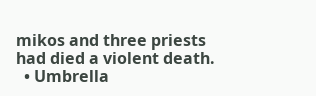mikos and three priests had died a violent death.
  • Umbrella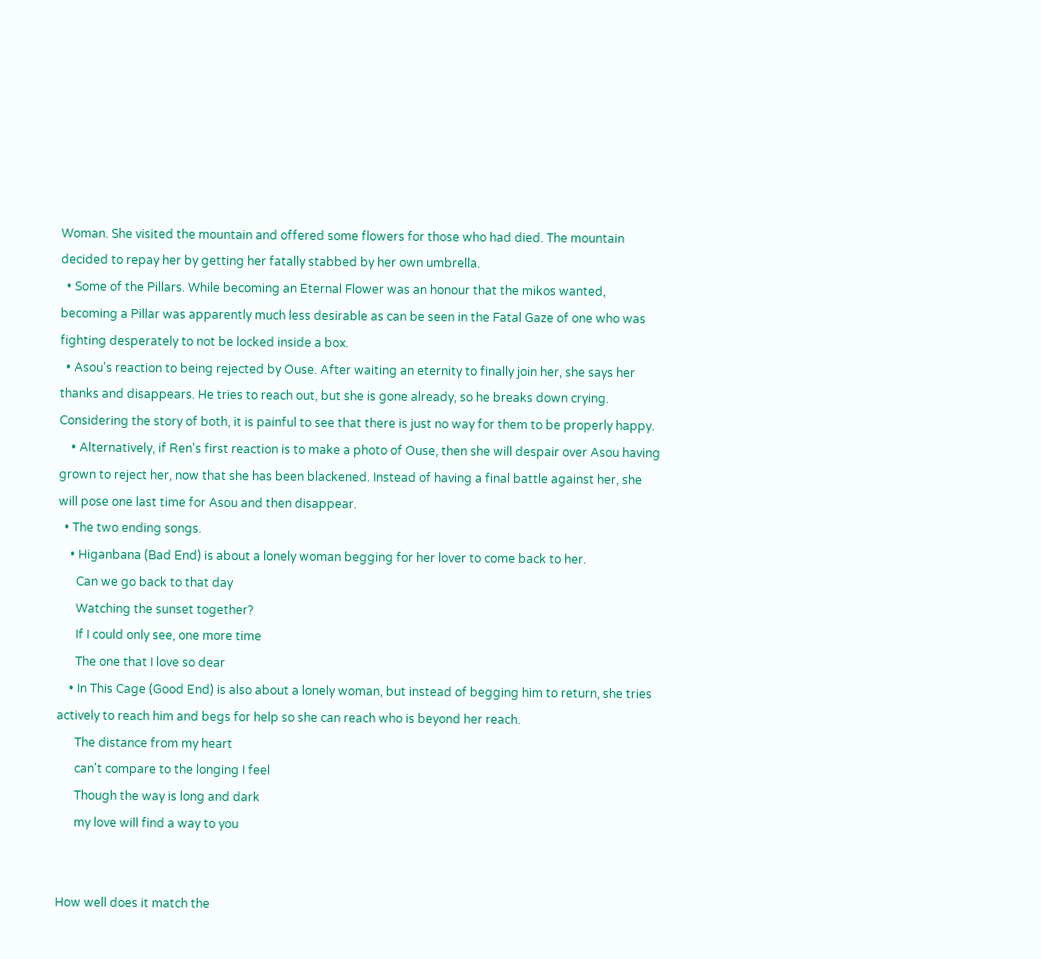Woman. She visited the mountain and offered some flowers for those who had died. The mountain decided to repay her by getting her fatally stabbed by her own umbrella.
  • Some of the Pillars. While becoming an Eternal Flower was an honour that the mikos wanted, becoming a Pillar was apparently much less desirable as can be seen in the Fatal Gaze of one who was fighting desperately to not be locked inside a box.
  • Asou's reaction to being rejected by Ouse. After waiting an eternity to finally join her, she says her thanks and disappears. He tries to reach out, but she is gone already, so he breaks down crying. Considering the story of both, it is painful to see that there is just no way for them to be properly happy.
    • Alternatively, if Ren's first reaction is to make a photo of Ouse, then she will despair over Asou having grown to reject her, now that she has been blackened. Instead of having a final battle against her, she will pose one last time for Asou and then disappear.
  • The two ending songs.
    • Higanbana (Bad End) is about a lonely woman begging for her lover to come back to her.
      Can we go back to that day
      Watching the sunset together?
      If I could only see, one more time
      The one that I love so dear
    • In This Cage (Good End) is also about a lonely woman, but instead of begging him to return, she tries actively to reach him and begs for help so she can reach who is beyond her reach.
      The distance from my heart
      can't compare to the longing I feel
      Though the way is long and dark
      my love will find a way to you


How well does it match the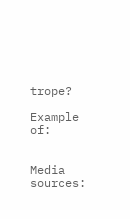trope?

Example of:


Media sources: